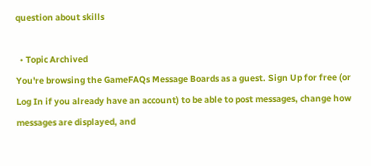question about skills

  • Topic Archived
You're browsing the GameFAQs Message Boards as a guest. Sign Up for free (or Log In if you already have an account) to be able to post messages, change how messages are displayed, and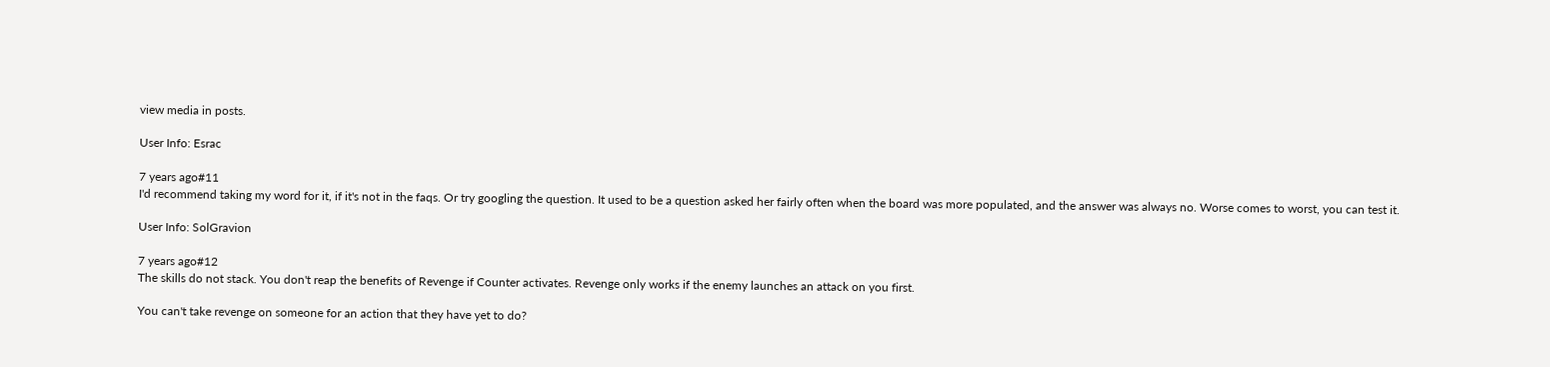view media in posts.

User Info: Esrac

7 years ago#11
I'd recommend taking my word for it, if it's not in the faqs. Or try googling the question. It used to be a question asked her fairly often when the board was more populated, and the answer was always no. Worse comes to worst, you can test it.

User Info: SolGravion

7 years ago#12
The skills do not stack. You don't reap the benefits of Revenge if Counter activates. Revenge only works if the enemy launches an attack on you first.

You can't take revenge on someone for an action that they have yet to do?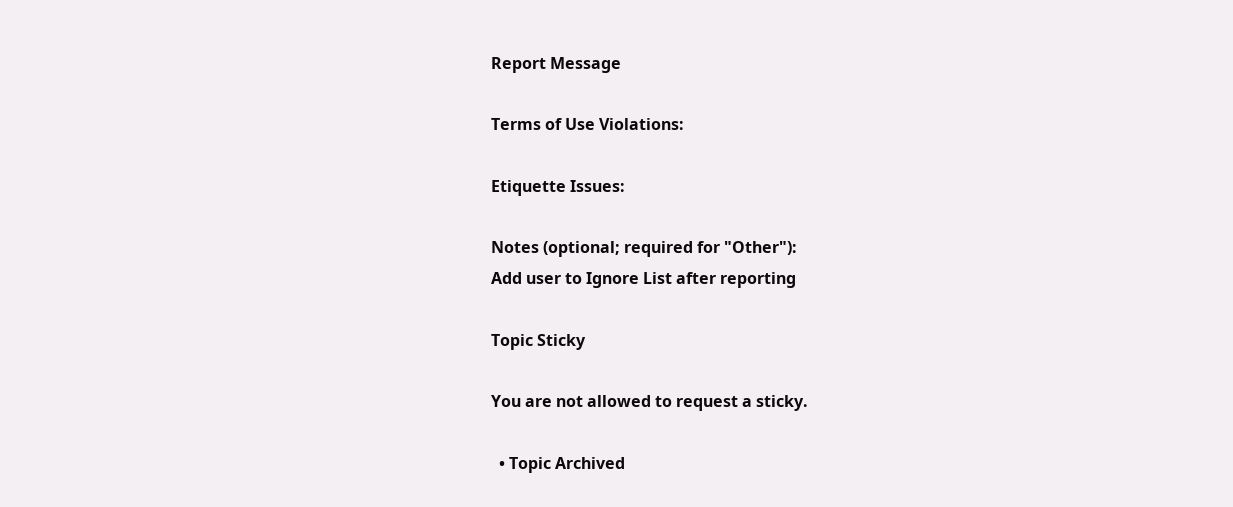Report Message

Terms of Use Violations:

Etiquette Issues:

Notes (optional; required for "Other"):
Add user to Ignore List after reporting

Topic Sticky

You are not allowed to request a sticky.

  • Topic Archived